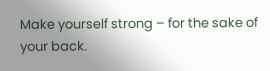Make yourself strong – for the sake of your back.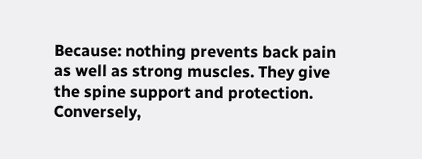Because: nothing prevents back pain as well as strong muscles. They give the spine support and protection. Conversely,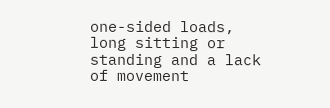one-sided loads, long sitting or standing and a lack of movement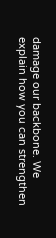damage our backbone. We explain how you can strengthen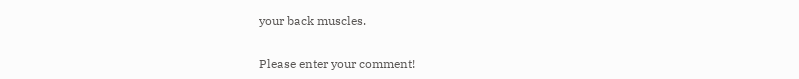your back muscles.


Please enter your comment!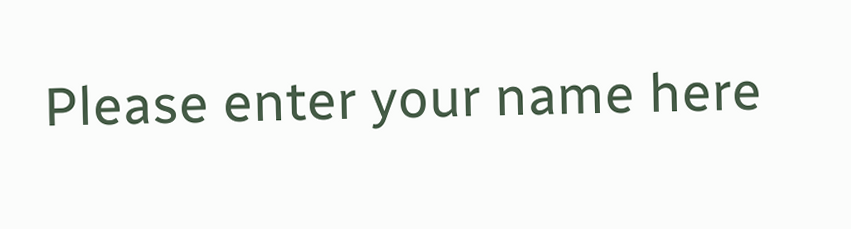Please enter your name here